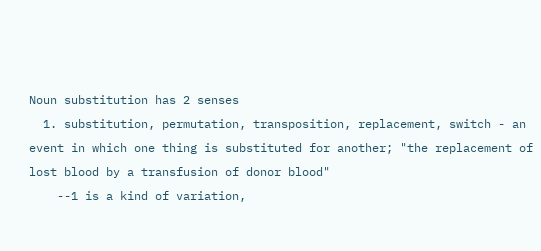Noun substitution has 2 senses
  1. substitution, permutation, transposition, replacement, switch - an event in which one thing is substituted for another; "the replacement of lost blood by a transfusion of donor blood"
    --1 is a kind of variation,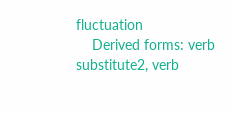fluctuation
    Derived forms: verb substitute2, verb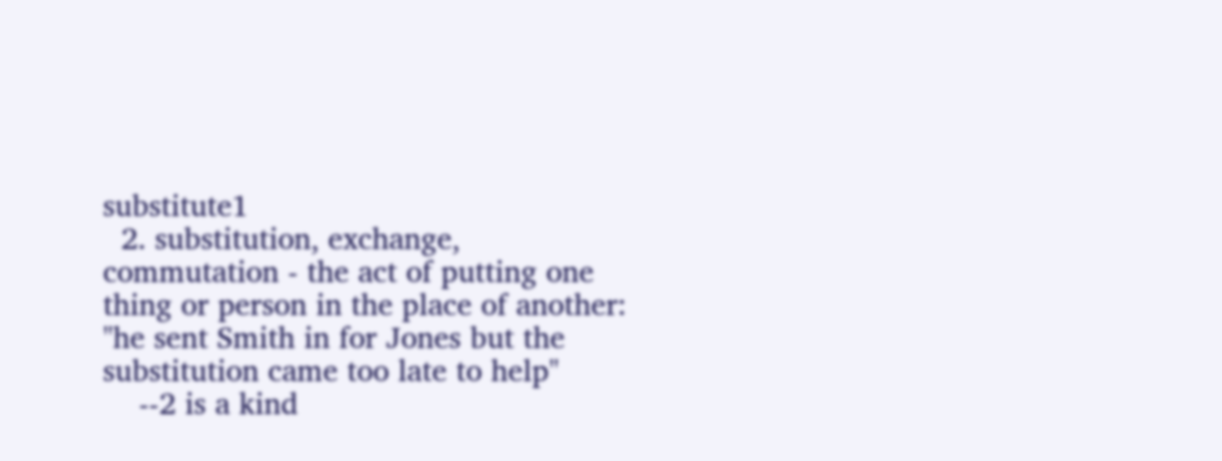substitute1
  2. substitution, exchange, commutation - the act of putting one thing or person in the place of another: "he sent Smith in for Jones but the substitution came too late to help"
    --2 is a kind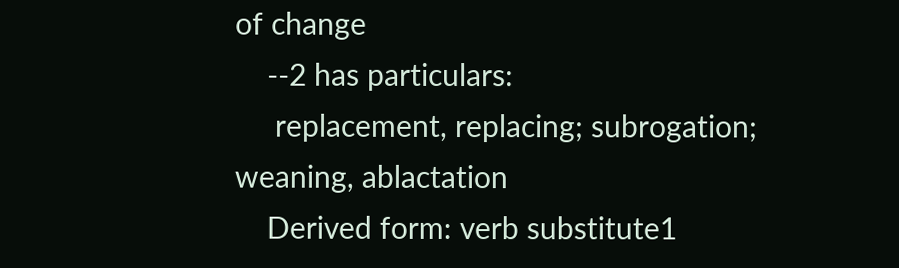of change
    --2 has particulars:
     replacement, replacing; subrogation; weaning, ablactation
    Derived form: verb substitute1